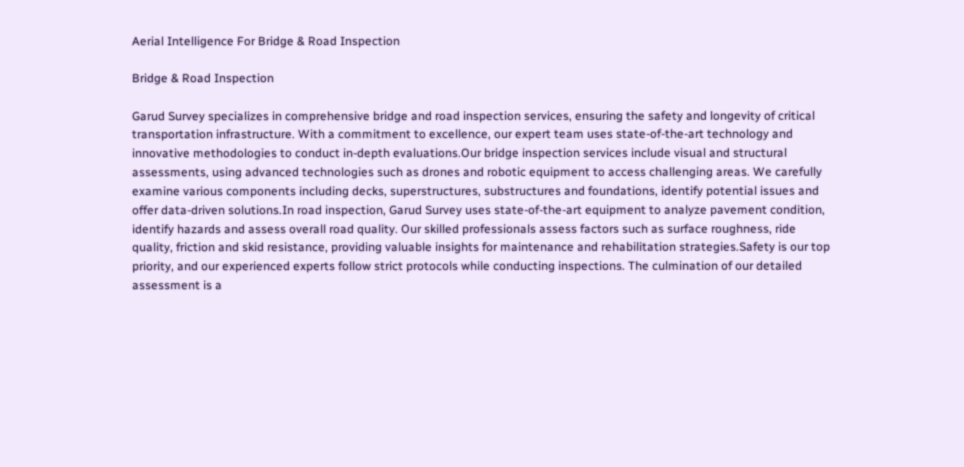Aerial Intelligence For Bridge & Road Inspection

Bridge & Road Inspection

Garud Survey specializes in comprehensive bridge and road inspection services, ensuring the safety and longevity of critical transportation infrastructure. With a commitment to excellence, our expert team uses state-of-the-art technology and innovative methodologies to conduct in-depth evaluations.Our bridge inspection services include visual and structural assessments, using advanced technologies such as drones and robotic equipment to access challenging areas. We carefully examine various components including decks, superstructures, substructures and foundations, identify potential issues and offer data-driven solutions.In road inspection, Garud Survey uses state-of-the-art equipment to analyze pavement condition, identify hazards and assess overall road quality. Our skilled professionals assess factors such as surface roughness, ride quality, friction and skid resistance, providing valuable insights for maintenance and rehabilitation strategies.Safety is our top priority, and our experienced experts follow strict protocols while conducting inspections. The culmination of our detailed assessment is a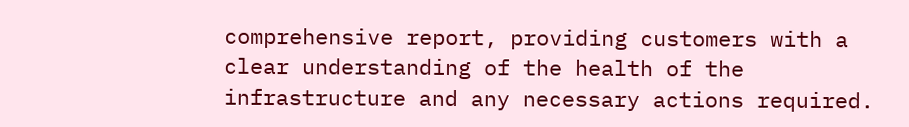comprehensive report, providing customers with a clear understanding of the health of the infrastructure and any necessary actions required.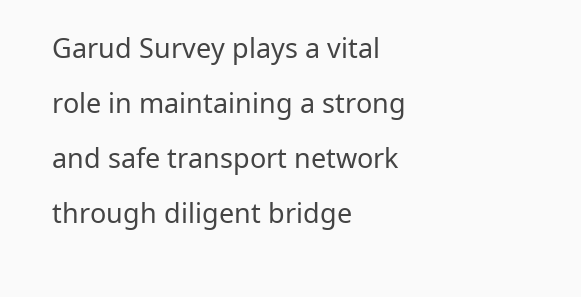Garud Survey plays a vital role in maintaining a strong and safe transport network through diligent bridge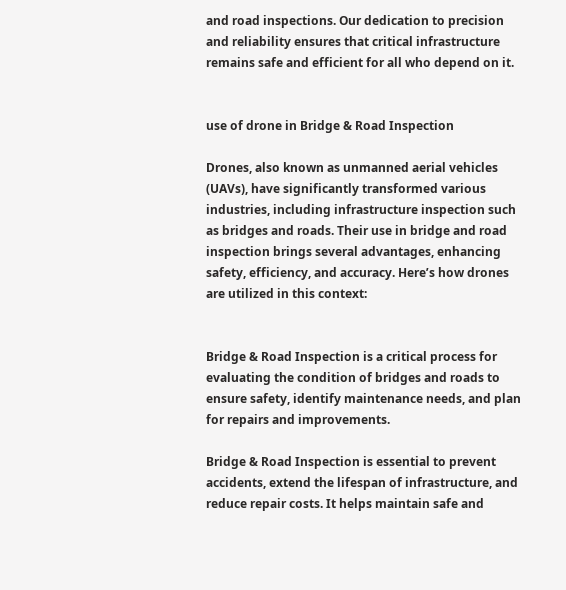and road inspections. Our dedication to precision and reliability ensures that critical infrastructure remains safe and efficient for all who depend on it.


use of drone in Bridge & Road Inspection

Drones, also known as unmanned aerial vehicles (UAVs), have significantly transformed various industries, including infrastructure inspection such as bridges and roads. Their use in bridge and road inspection brings several advantages, enhancing safety, efficiency, and accuracy. Here’s how drones are utilized in this context:


Bridge & Road Inspection is a critical process for evaluating the condition of bridges and roads to ensure safety, identify maintenance needs, and plan for repairs and improvements.

Bridge & Road Inspection is essential to prevent accidents, extend the lifespan of infrastructure, and reduce repair costs. It helps maintain safe and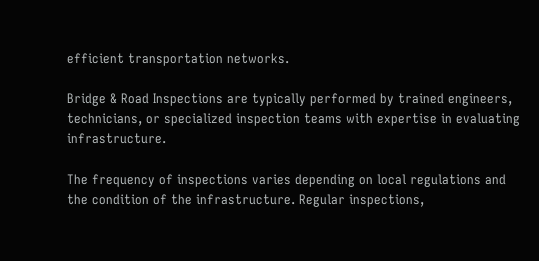efficient transportation networks.

Bridge & Road Inspections are typically performed by trained engineers, technicians, or specialized inspection teams with expertise in evaluating infrastructure.

The frequency of inspections varies depending on local regulations and the condition of the infrastructure. Regular inspections,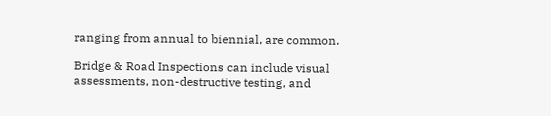ranging from annual to biennial, are common.

Bridge & Road Inspections can include visual assessments, non-destructive testing, and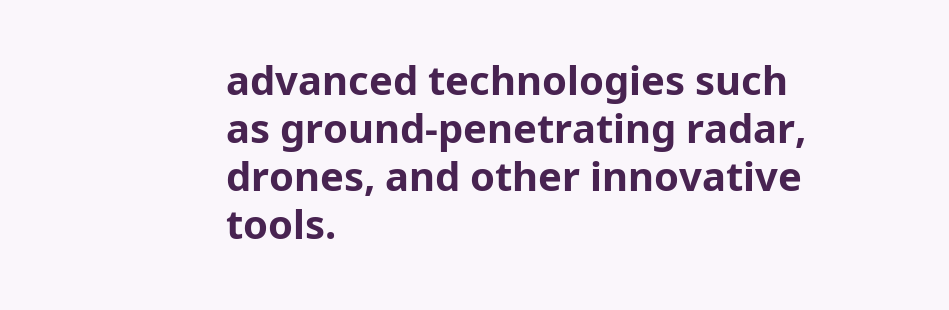advanced technologies such as ground-penetrating radar, drones, and other innovative tools.